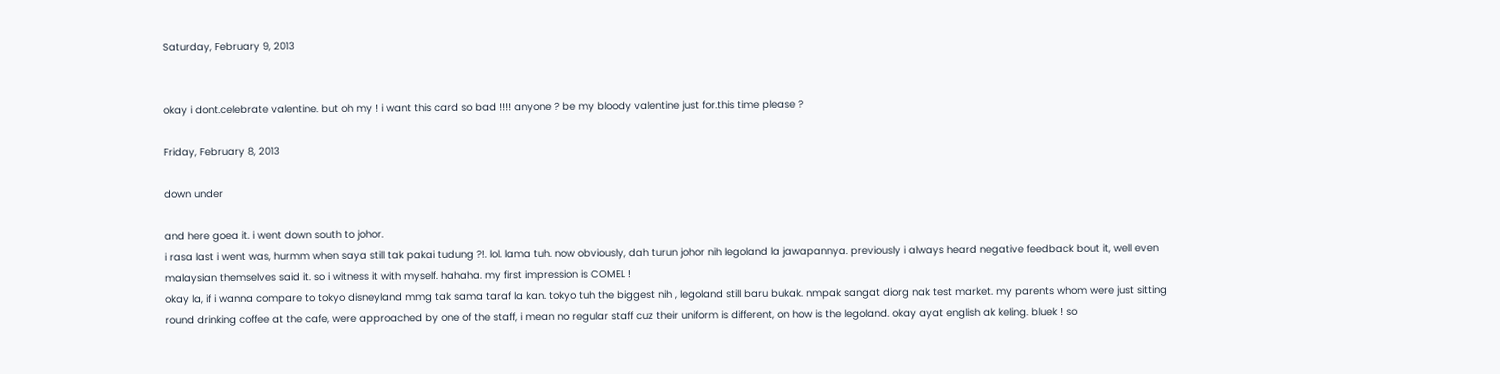Saturday, February 9, 2013


okay i dont.celebrate valentine. but oh my ! i want this card so bad !!!! anyone ? be my bloody valentine just for.this time please ?

Friday, February 8, 2013

down under

and here goea it. i went down south to johor.
i rasa last i went was, hurmm when saya still tak pakai tudung ?!. lol. lama tuh. now obviously, dah turun johor nih legoland la jawapannya. previously i always heard negative feedback bout it, well even malaysian themselves said it. so i witness it with myself. hahaha. my first impression is COMEL !
okay la, if i wanna compare to tokyo disneyland mmg tak sama taraf la kan. tokyo tuh the biggest nih , legoland still baru bukak. nmpak sangat diorg nak test market. my parents whom were just sitting round drinking coffee at the cafe, were approached by one of the staff, i mean no regular staff cuz their uniform is different, on how is the legoland. okay ayat english ak keling. bluek ! so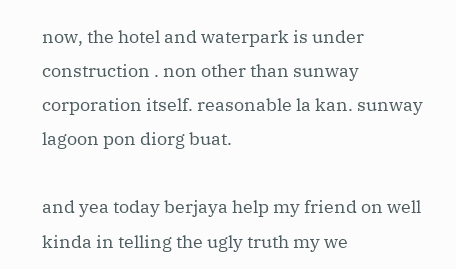now, the hotel and waterpark is under construction . non other than sunway corporation itself. reasonable la kan. sunway lagoon pon diorg buat.

and yea today berjaya help my friend on well kinda in telling the ugly truth my we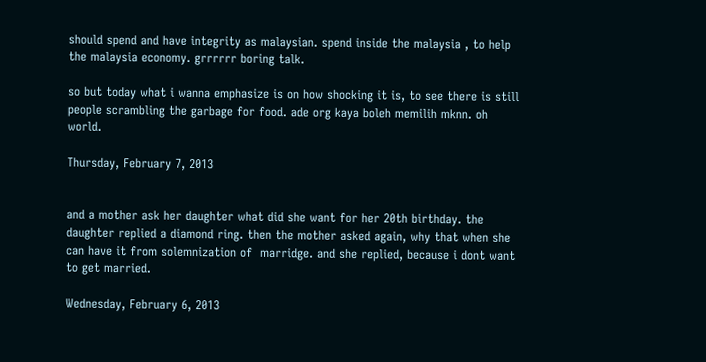should spend and have integrity as malaysian. spend inside the malaysia , to help the malaysia economy. grrrrrr boring talk.

so but today what i wanna emphasize is on how shocking it is, to see there is still people scrambling the garbage for food. ade org kaya boleh memilih mknn. oh world.

Thursday, February 7, 2013


and a mother ask her daughter what did she want for her 20th birthday. the daughter replied a diamond ring. then the mother asked again, why that when she can have it from solemnization of  marridge. and she replied, because i dont want to get married.

Wednesday, February 6, 2013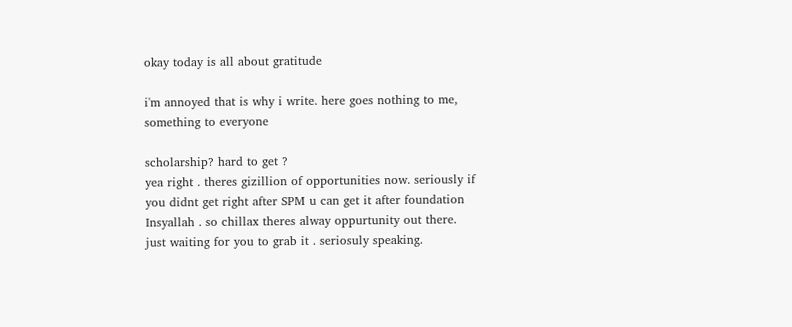okay today is all about gratitude

i'm annoyed that is why i write. here goes nothing to me, something to everyone

scholarship? hard to get ?
yea right . theres gizillion of opportunities now. seriously if you didnt get right after SPM u can get it after foundation Insyallah . so chillax theres alway oppurtunity out there. just waiting for you to grab it . seriosuly speaking.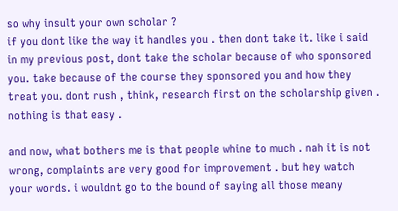so why insult your own scholar ?
if you dont like the way it handles you . then dont take it. like i said in my previous post, dont take the scholar because of who sponsored you. take because of the course they sponsored you and how they treat you. dont rush , think, research first on the scholarship given . nothing is that easy .

and now, what bothers me is that people whine to much . nah it is not wrong, complaints are very good for improvement . but hey watch your words. i wouldnt go to the bound of saying all those meany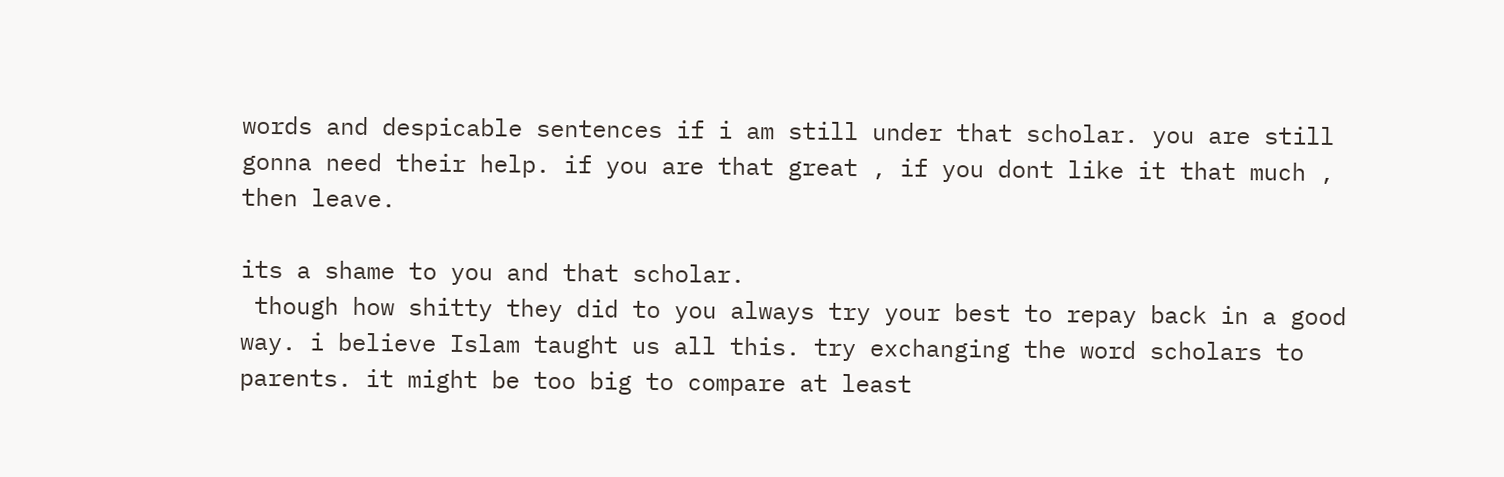words and despicable sentences if i am still under that scholar. you are still gonna need their help. if you are that great , if you dont like it that much , then leave.

its a shame to you and that scholar.
 though how shitty they did to you always try your best to repay back in a good way. i believe Islam taught us all this. try exchanging the word scholars to parents. it might be too big to compare at least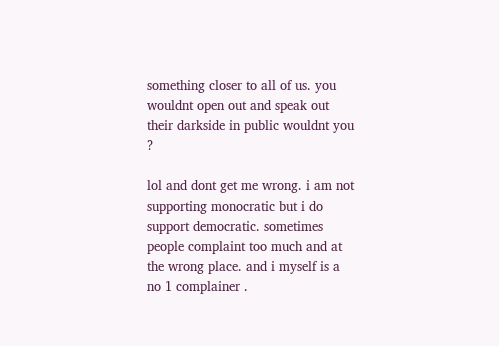something closer to all of us. you wouldnt open out and speak out their darkside in public wouldnt you ?

lol and dont get me wrong. i am not supporting monocratic but i do support democratic. sometimes people complaint too much and at the wrong place. and i myself is a no 1 complainer .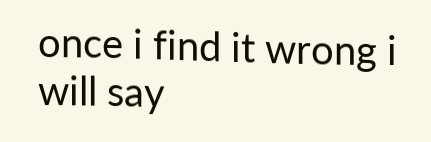once i find it wrong i will say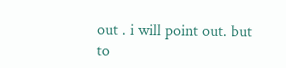out . i will point out. but to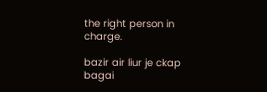the right person in charge.

bazir air liur je ckap bagai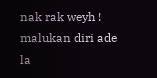nak rak weyh ! malukan diri ade la